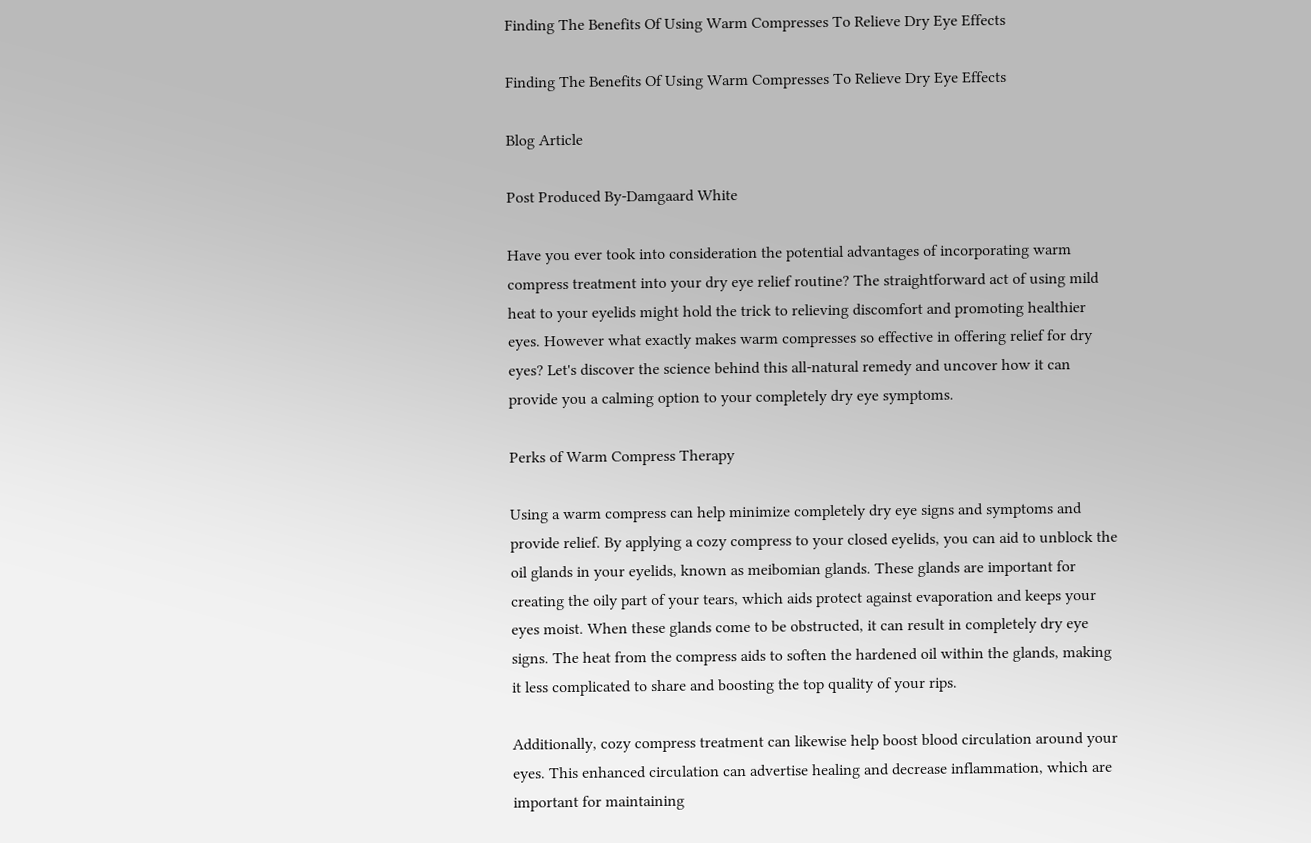Finding The Benefits Of Using Warm Compresses To Relieve Dry Eye Effects

Finding The Benefits Of Using Warm Compresses To Relieve Dry Eye Effects

Blog Article

Post Produced By-Damgaard White

Have you ever took into consideration the potential advantages of incorporating warm compress treatment into your dry eye relief routine? The straightforward act of using mild heat to your eyelids might hold the trick to relieving discomfort and promoting healthier eyes. However what exactly makes warm compresses so effective in offering relief for dry eyes? Let's discover the science behind this all-natural remedy and uncover how it can provide you a calming option to your completely dry eye symptoms.

Perks of Warm Compress Therapy

Using a warm compress can help minimize completely dry eye signs and symptoms and provide relief. By applying a cozy compress to your closed eyelids, you can aid to unblock the oil glands in your eyelids, known as meibomian glands. These glands are important for creating the oily part of your tears, which aids protect against evaporation and keeps your eyes moist. When these glands come to be obstructed, it can result in completely dry eye signs. The heat from the compress aids to soften the hardened oil within the glands, making it less complicated to share and boosting the top quality of your rips.

Additionally, cozy compress treatment can likewise help boost blood circulation around your eyes. This enhanced circulation can advertise healing and decrease inflammation, which are important for maintaining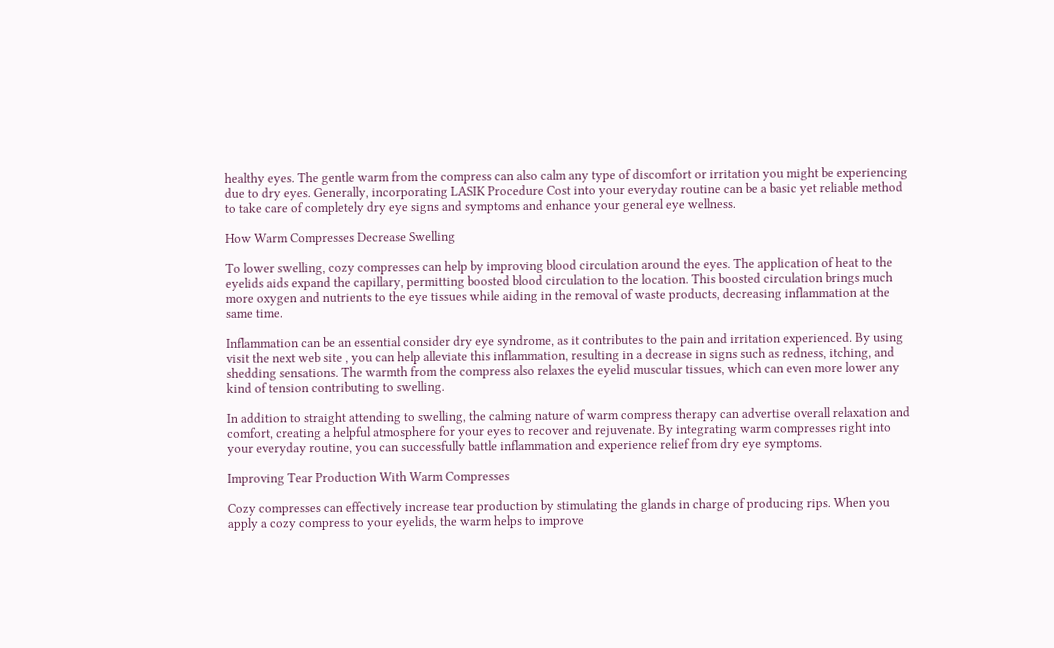healthy eyes. The gentle warm from the compress can also calm any type of discomfort or irritation you might be experiencing due to dry eyes. Generally, incorporating LASIK Procedure Cost into your everyday routine can be a basic yet reliable method to take care of completely dry eye signs and symptoms and enhance your general eye wellness.

How Warm Compresses Decrease Swelling

To lower swelling, cozy compresses can help by improving blood circulation around the eyes. The application of heat to the eyelids aids expand the capillary, permitting boosted blood circulation to the location. This boosted circulation brings much more oxygen and nutrients to the eye tissues while aiding in the removal of waste products, decreasing inflammation at the same time.

Inflammation can be an essential consider dry eye syndrome, as it contributes to the pain and irritation experienced. By using visit the next web site , you can help alleviate this inflammation, resulting in a decrease in signs such as redness, itching, and shedding sensations. The warmth from the compress also relaxes the eyelid muscular tissues, which can even more lower any kind of tension contributing to swelling.

In addition to straight attending to swelling, the calming nature of warm compress therapy can advertise overall relaxation and comfort, creating a helpful atmosphere for your eyes to recover and rejuvenate. By integrating warm compresses right into your everyday routine, you can successfully battle inflammation and experience relief from dry eye symptoms.

Improving Tear Production With Warm Compresses

Cozy compresses can effectively increase tear production by stimulating the glands in charge of producing rips. When you apply a cozy compress to your eyelids, the warm helps to improve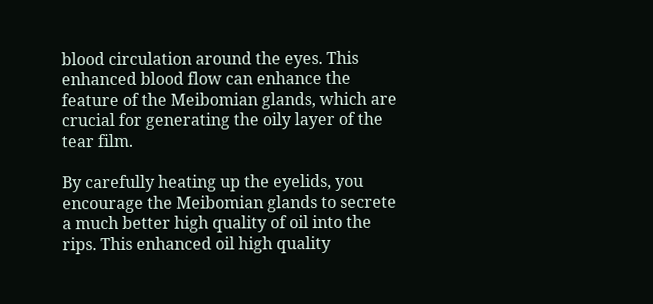blood circulation around the eyes. This enhanced blood flow can enhance the feature of the Meibomian glands, which are crucial for generating the oily layer of the tear film.

By carefully heating up the eyelids, you encourage the Meibomian glands to secrete a much better high quality of oil into the rips. This enhanced oil high quality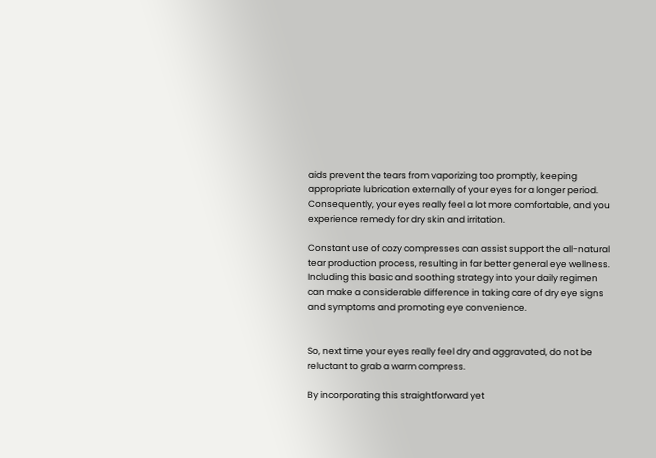aids prevent the tears from vaporizing too promptly, keeping appropriate lubrication externally of your eyes for a longer period. Consequently, your eyes really feel a lot more comfortable, and you experience remedy for dry skin and irritation.

Constant use of cozy compresses can assist support the all-natural tear production process, resulting in far better general eye wellness. Including this basic and soothing strategy into your daily regimen can make a considerable difference in taking care of dry eye signs and symptoms and promoting eye convenience.


So, next time your eyes really feel dry and aggravated, do not be reluctant to grab a warm compress.

By incorporating this straightforward yet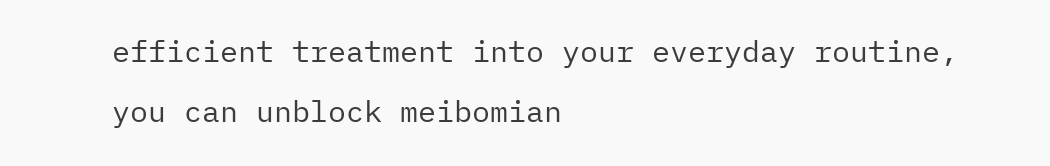efficient treatment into your everyday routine, you can unblock meibomian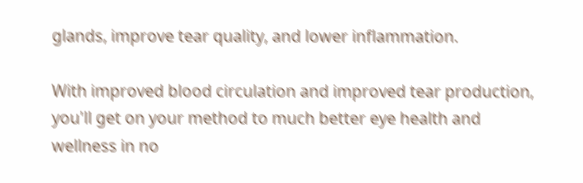glands, improve tear quality, and lower inflammation.

With improved blood circulation and improved tear production, you'll get on your method to much better eye health and wellness in no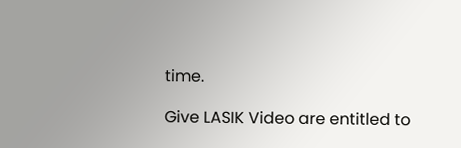time.

Give LASIK Video are entitled to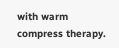with warm compress therapy.